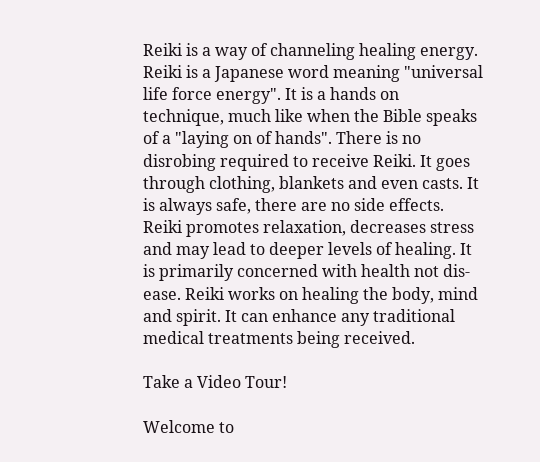Reiki is a way of channeling healing energy. Reiki is a Japanese word meaning "universal life force energy". It is a hands on technique, much like when the Bible speaks of a "laying on of hands". There is no disrobing required to receive Reiki. It goes through clothing, blankets and even casts. It is always safe, there are no side effects. Reiki promotes relaxation, decreases stress and may lead to deeper levels of healing. It is primarily concerned with health not dis-ease. Reiki works on healing the body, mind and spirit. It can enhance any traditional medical treatments being received.

Take a Video Tour!

Welcome to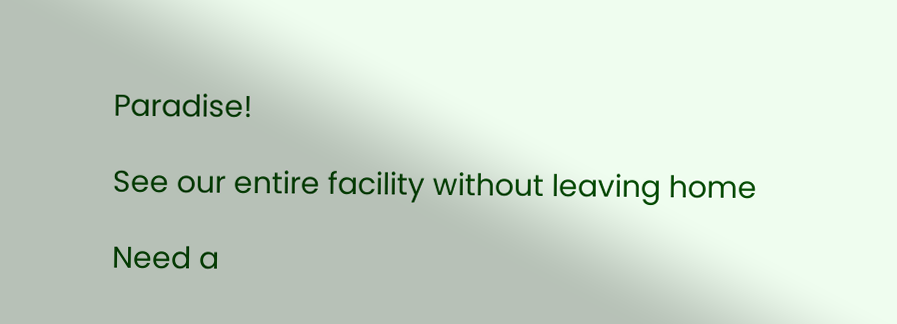Paradise!

See our entire facility without leaving home

Need a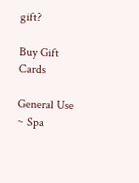gift?

Buy Gift Cards

General Use ~ Spa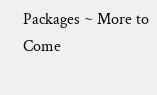Packages ~ More to Come